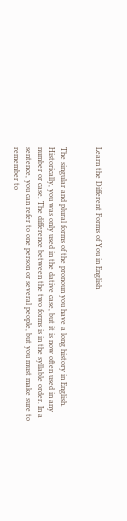Learn the Different Forms of You in English


The singular and plural forms of the pronoun you have a long history in English. Historically, you was only used in the dative case, but it is now often used in any number or case. The difference between the two forms is in the syllable order. In a sentence, you can refer to one person or several people, but you must make sure to remember to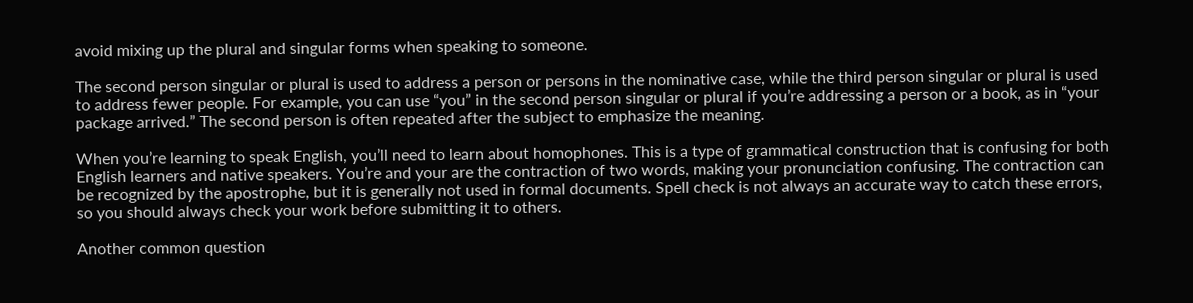avoid mixing up the plural and singular forms when speaking to someone.

The second person singular or plural is used to address a person or persons in the nominative case, while the third person singular or plural is used to address fewer people. For example, you can use “you” in the second person singular or plural if you’re addressing a person or a book, as in “your package arrived.” The second person is often repeated after the subject to emphasize the meaning.

When you’re learning to speak English, you’ll need to learn about homophones. This is a type of grammatical construction that is confusing for both English learners and native speakers. You’re and your are the contraction of two words, making your pronunciation confusing. The contraction can be recognized by the apostrophe, but it is generally not used in formal documents. Spell check is not always an accurate way to catch these errors, so you should always check your work before submitting it to others.

Another common question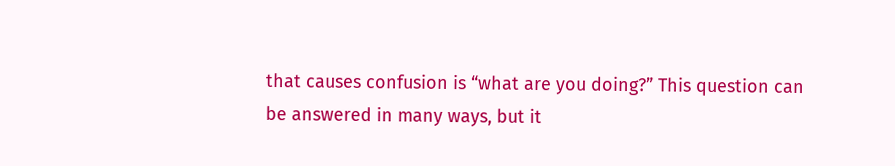that causes confusion is “what are you doing?” This question can be answered in many ways, but it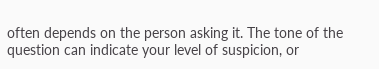often depends on the person asking it. The tone of the question can indicate your level of suspicion, or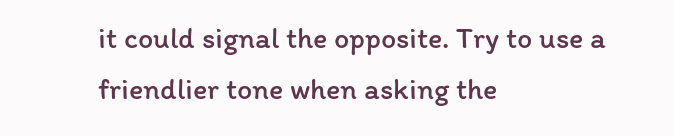it could signal the opposite. Try to use a friendlier tone when asking the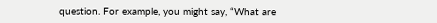question. For example, you might say, “What are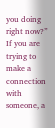you doing right now?” If you are trying to make a connection with someone, a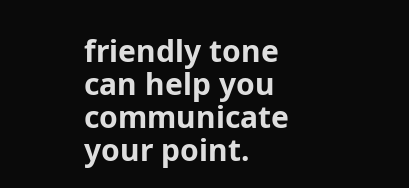friendly tone can help you communicate your point.